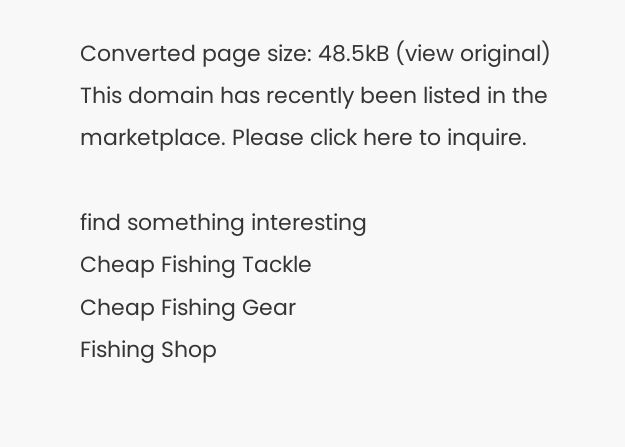Converted page size: 48.5kB (view original)
This domain has recently been listed in the marketplace. Please click here to inquire.

find something interesting
Cheap Fishing Tackle
Cheap Fishing Gear
Fishing Shop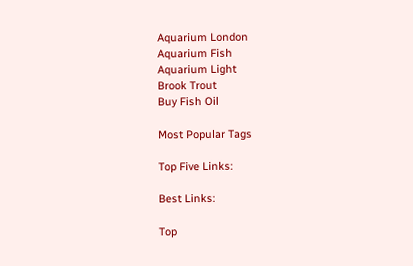Aquarium London
Aquarium Fish
Aquarium Light
Brook Trout
Buy Fish Oil

Most Popular Tags

Top Five Links:

Best Links:

Top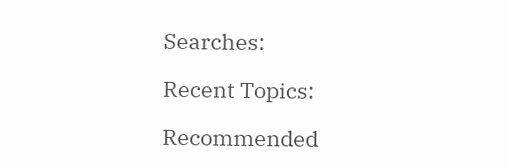Searches:

Recent Topics:

Recommended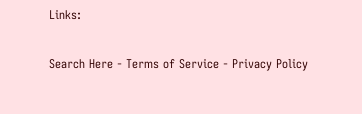Links:

Search Here - Terms of Service - Privacy Policy